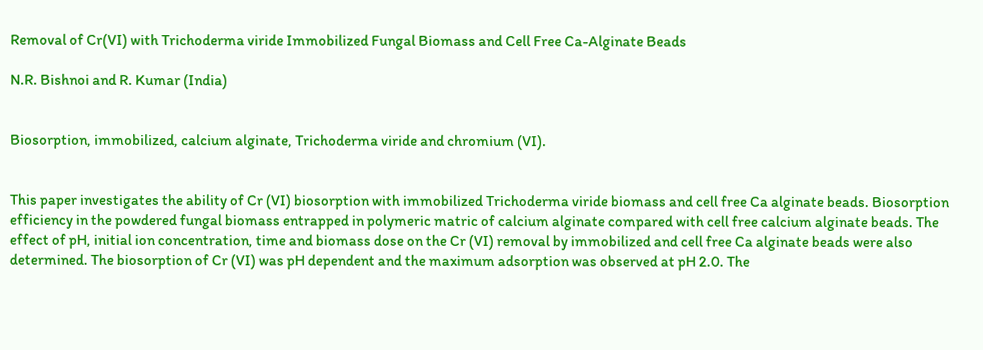Removal of Cr(VI) with Trichoderma viride Immobilized Fungal Biomass and Cell Free Ca-Alginate Beads

N.R. Bishnoi and R. Kumar (India)


Biosorption, immobilized, calcium alginate, Trichoderma viride and chromium (VI).


This paper investigates the ability of Cr (VI) biosorption with immobilized Trichoderma viride biomass and cell free Ca alginate beads. Biosorption efficiency in the powdered fungal biomass entrapped in polymeric matric of calcium alginate compared with cell free calcium alginate beads. The effect of pH, initial ion concentration, time and biomass dose on the Cr (VI) removal by immobilized and cell free Ca alginate beads were also determined. The biosorption of Cr (VI) was pH dependent and the maximum adsorption was observed at pH 2.0. The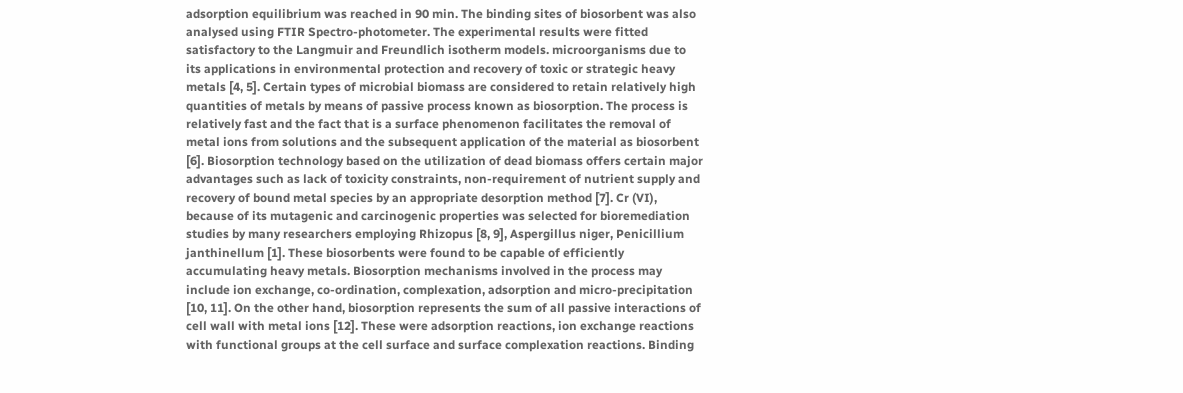adsorption equilibrium was reached in 90 min. The binding sites of biosorbent was also analysed using FTIR Spectro-photometer. The experimental results were fitted satisfactory to the Langmuir and Freundlich isotherm models. microorganisms due to its applications in environmental protection and recovery of toxic or strategic heavy metals [4, 5]. Certain types of microbial biomass are considered to retain relatively high quantities of metals by means of passive process known as biosorption. The process is relatively fast and the fact that is a surface phenomenon facilitates the removal of metal ions from solutions and the subsequent application of the material as biosorbent [6]. Biosorption technology based on the utilization of dead biomass offers certain major advantages such as lack of toxicity constraints, non-requirement of nutrient supply and recovery of bound metal species by an appropriate desorption method [7]. Cr (VI), because of its mutagenic and carcinogenic properties was selected for bioremediation studies by many researchers employing Rhizopus [8, 9], Aspergillus niger, Penicillium janthinellum [1]. These biosorbents were found to be capable of efficiently accumulating heavy metals. Biosorption mechanisms involved in the process may include ion exchange, co-ordination, complexation, adsorption and micro-precipitation [10, 11]. On the other hand, biosorption represents the sum of all passive interactions of cell wall with metal ions [12]. These were adsorption reactions, ion exchange reactions with functional groups at the cell surface and surface complexation reactions. Binding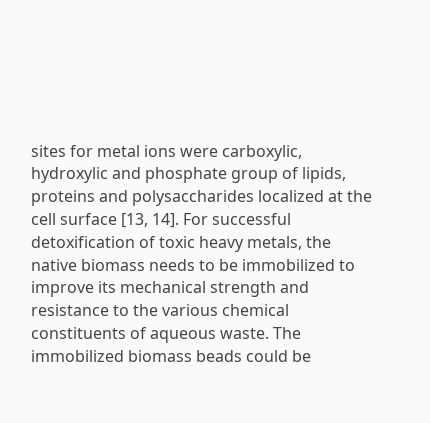sites for metal ions were carboxylic, hydroxylic and phosphate group of lipids, proteins and polysaccharides localized at the cell surface [13, 14]. For successful detoxification of toxic heavy metals, the native biomass needs to be immobilized to improve its mechanical strength and resistance to the various chemical constituents of aqueous waste. The immobilized biomass beads could be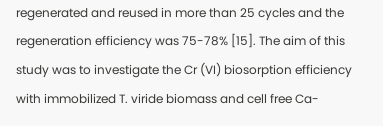regenerated and reused in more than 25 cycles and the regeneration efficiency was 75-78% [15]. The aim of this study was to investigate the Cr (VI) biosorption efficiency with immobilized T. viride biomass and cell free Ca-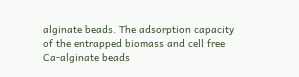alginate beads. The adsorption capacity of the entrapped biomass and cell free Ca-alginate beads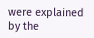were explained by the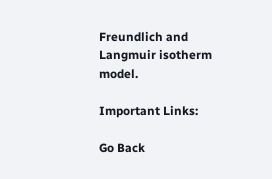Freundlich and Langmuir isotherm model.

Important Links:

Go Back